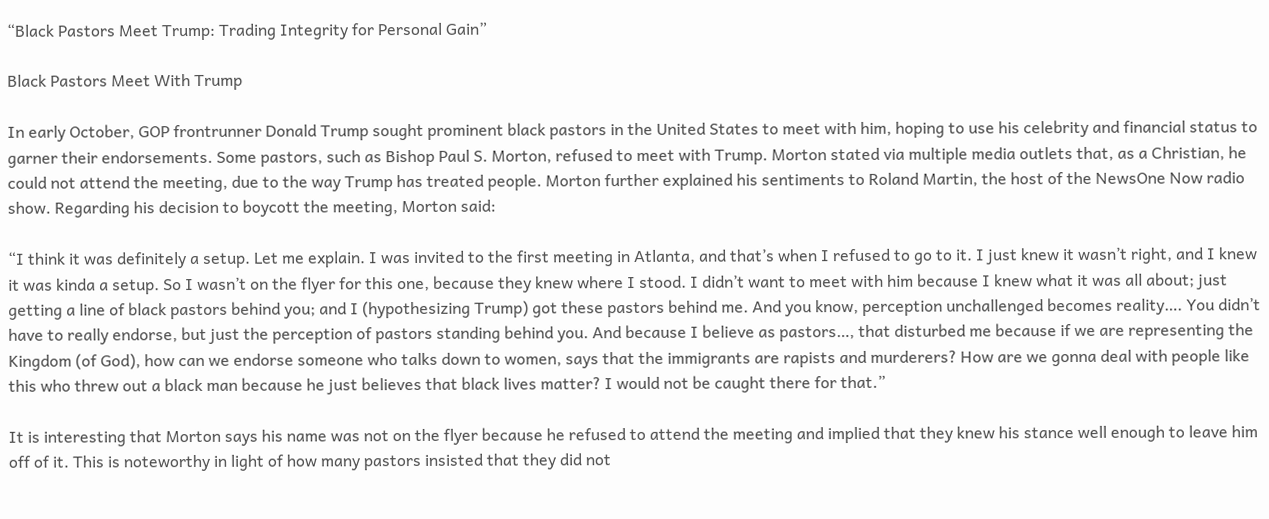“Black Pastors Meet Trump: Trading Integrity for Personal Gain”

Black Pastors Meet With Trump

In early October, GOP frontrunner Donald Trump sought prominent black pastors in the United States to meet with him, hoping to use his celebrity and financial status to garner their endorsements. Some pastors, such as Bishop Paul S. Morton, refused to meet with Trump. Morton stated via multiple media outlets that, as a Christian, he could not attend the meeting, due to the way Trump has treated people. Morton further explained his sentiments to Roland Martin, the host of the NewsOne Now radio show. Regarding his decision to boycott the meeting, Morton said:

“I think it was definitely a setup. Let me explain. I was invited to the first meeting in Atlanta, and that’s when I refused to go to it. I just knew it wasn’t right, and I knew it was kinda a setup. So I wasn’t on the flyer for this one, because they knew where I stood. I didn’t want to meet with him because I knew what it was all about; just getting a line of black pastors behind you; and I (hypothesizing Trump) got these pastors behind me. And you know, perception unchallenged becomes reality…. You didn’t have to really endorse, but just the perception of pastors standing behind you. And because I believe as pastors…, that disturbed me because if we are representing the Kingdom (of God), how can we endorse someone who talks down to women, says that the immigrants are rapists and murderers? How are we gonna deal with people like this who threw out a black man because he just believes that black lives matter? I would not be caught there for that.”

It is interesting that Morton says his name was not on the flyer because he refused to attend the meeting and implied that they knew his stance well enough to leave him off of it. This is noteworthy in light of how many pastors insisted that they did not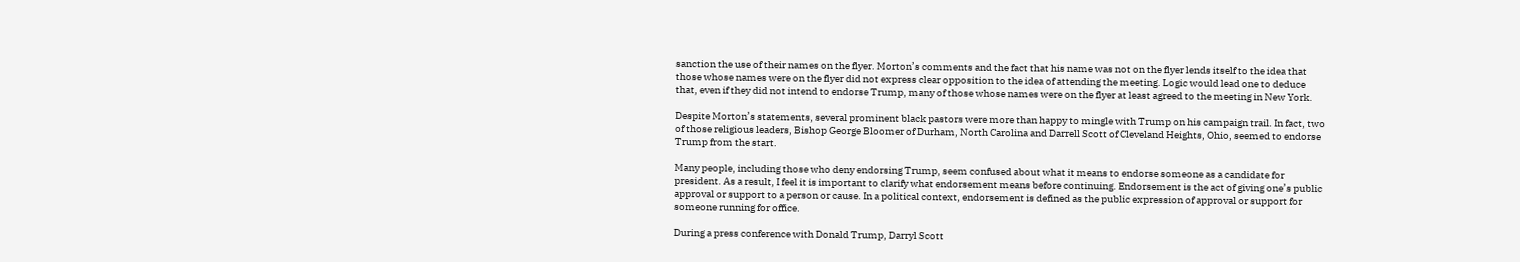sanction the use of their names on the flyer. Morton’s comments and the fact that his name was not on the flyer lends itself to the idea that those whose names were on the flyer did not express clear opposition to the idea of attending the meeting. Logic would lead one to deduce that, even if they did not intend to endorse Trump, many of those whose names were on the flyer at least agreed to the meeting in New York.

Despite Morton’s statements, several prominent black pastors were more than happy to mingle with Trump on his campaign trail. In fact, two of those religious leaders, Bishop George Bloomer of Durham, North Carolina and Darrell Scott of Cleveland Heights, Ohio, seemed to endorse Trump from the start.

Many people, including those who deny endorsing Trump, seem confused about what it means to endorse someone as a candidate for president. As a result, I feel it is important to clarify what endorsement means before continuing. Endorsement is the act of giving one’s public approval or support to a person or cause. In a political context, endorsement is defined as the public expression of approval or support for someone running for office.

During a press conference with Donald Trump, Darryl Scott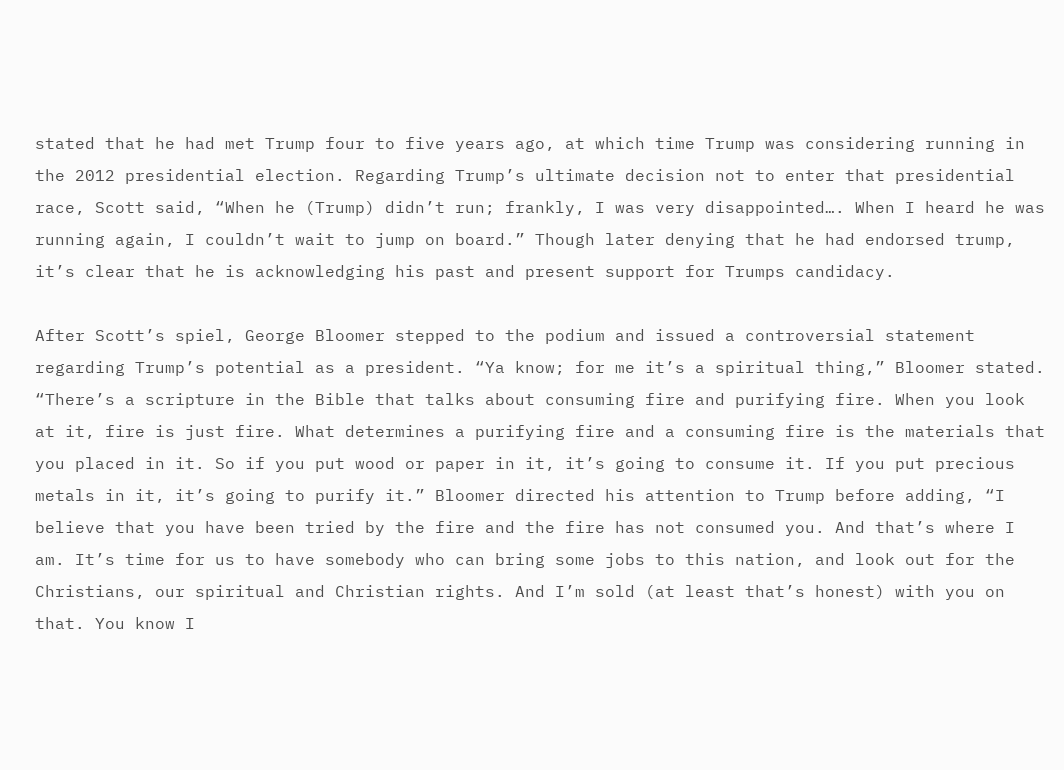stated that he had met Trump four to five years ago, at which time Trump was considering running in the 2012 presidential election. Regarding Trump’s ultimate decision not to enter that presidential race, Scott said, “When he (Trump) didn’t run; frankly, I was very disappointed…. When I heard he was running again, I couldn’t wait to jump on board.” Though later denying that he had endorsed trump, it’s clear that he is acknowledging his past and present support for Trumps candidacy.

After Scott’s spiel, George Bloomer stepped to the podium and issued a controversial statement regarding Trump’s potential as a president. “Ya know; for me it’s a spiritual thing,” Bloomer stated. “There’s a scripture in the Bible that talks about consuming fire and purifying fire. When you look at it, fire is just fire. What determines a purifying fire and a consuming fire is the materials that you placed in it. So if you put wood or paper in it, it’s going to consume it. If you put precious metals in it, it’s going to purify it.” Bloomer directed his attention to Trump before adding, “I believe that you have been tried by the fire and the fire has not consumed you. And that’s where I am. It’s time for us to have somebody who can bring some jobs to this nation, and look out for the Christians, our spiritual and Christian rights. And I’m sold (at least that’s honest) with you on that. You know I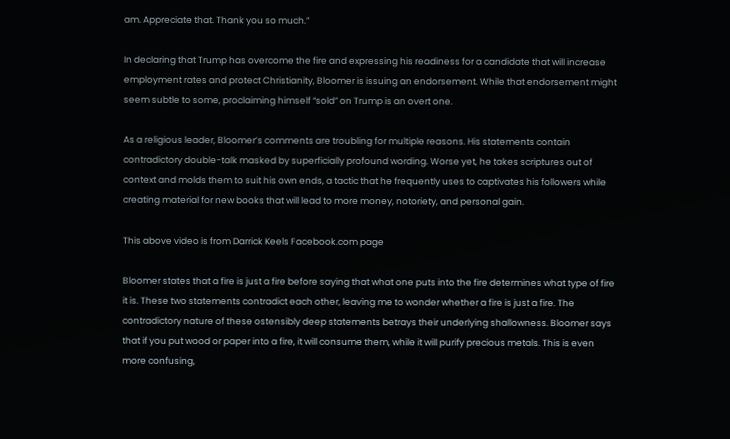am. Appreciate that. Thank you so much.”

In declaring that Trump has overcome the fire and expressing his readiness for a candidate that will increase employment rates and protect Christianity, Bloomer is issuing an endorsement. While that endorsement might seem subtle to some, proclaiming himself “sold” on Trump is an overt one.

As a religious leader, Bloomer’s comments are troubling for multiple reasons. His statements contain contradictory double-talk masked by superficially profound wording. Worse yet, he takes scriptures out of context and molds them to suit his own ends, a tactic that he frequently uses to captivates his followers while creating material for new books that will lead to more money, notoriety, and personal gain.

This above video is from Darrick Keels Facebook.com page

Bloomer states that a fire is just a fire before saying that what one puts into the fire determines what type of fire it is. These two statements contradict each other, leaving me to wonder whether a fire is just a fire. The contradictory nature of these ostensibly deep statements betrays their underlying shallowness. Bloomer says that if you put wood or paper into a fire, it will consume them, while it will purify precious metals. This is even more confusing,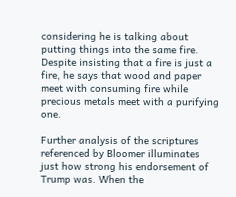considering he is talking about putting things into the same fire. Despite insisting that a fire is just a fire, he says that wood and paper meet with consuming fire while precious metals meet with a purifying one.

Further analysis of the scriptures referenced by Bloomer illuminates just how strong his endorsement of Trump was. When the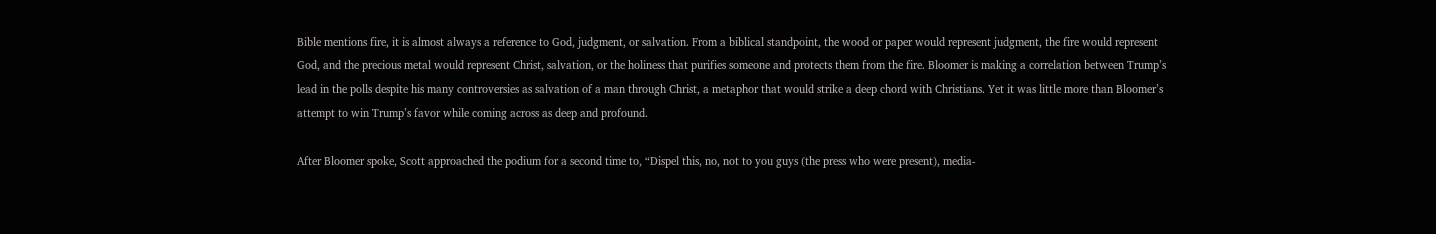Bible mentions fire, it is almost always a reference to God, judgment, or salvation. From a biblical standpoint, the wood or paper would represent judgment, the fire would represent God, and the precious metal would represent Christ, salvation, or the holiness that purifies someone and protects them from the fire. Bloomer is making a correlation between Trump’s lead in the polls despite his many controversies as salvation of a man through Christ, a metaphor that would strike a deep chord with Christians. Yet it was little more than Bloomer’s attempt to win Trump’s favor while coming across as deep and profound.

After Bloomer spoke, Scott approached the podium for a second time to, “Dispel this, no, not to you guys (the press who were present), media-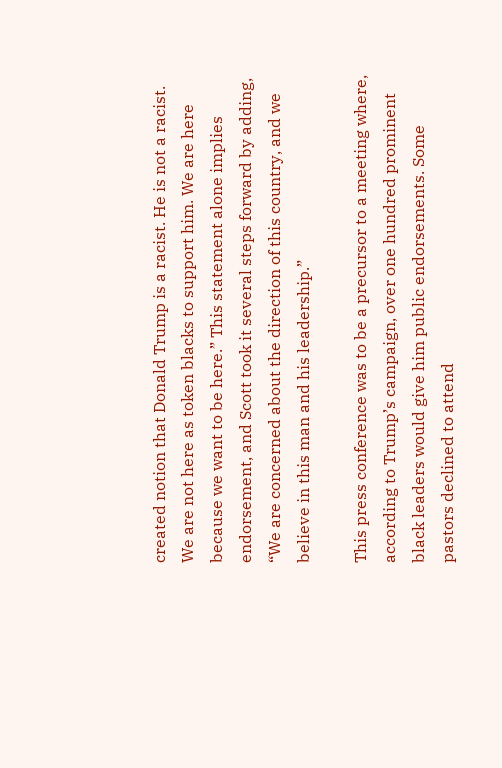created notion that Donald Trump is a racist. He is not a racist. We are not here as token blacks to support him. We are here because we want to be here.” This statement alone implies endorsement, and Scott took it several steps forward by adding, “We are concerned about the direction of this country, and we believe in this man and his leadership.”

This press conference was to be a precursor to a meeting where, according to Trump’s campaign, over one hundred prominent black leaders would give him public endorsements. Some pastors declined to attend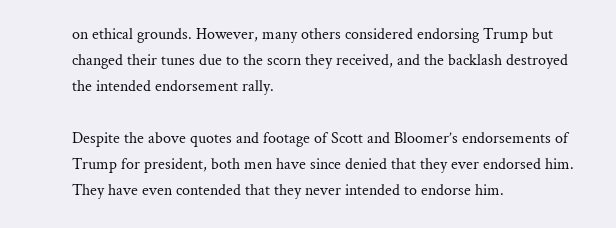on ethical grounds. However, many others considered endorsing Trump but changed their tunes due to the scorn they received, and the backlash destroyed the intended endorsement rally.

Despite the above quotes and footage of Scott and Bloomer’s endorsements of Trump for president, both men have since denied that they ever endorsed him. They have even contended that they never intended to endorse him.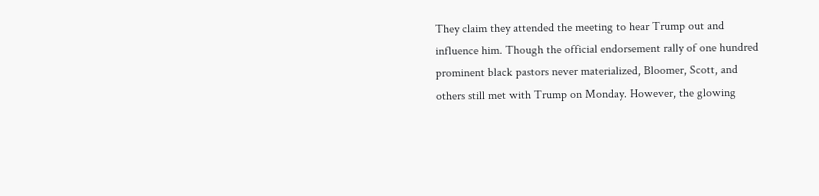They claim they attended the meeting to hear Trump out and influence him. Though the official endorsement rally of one hundred prominent black pastors never materialized, Bloomer, Scott, and others still met with Trump on Monday. However, the glowing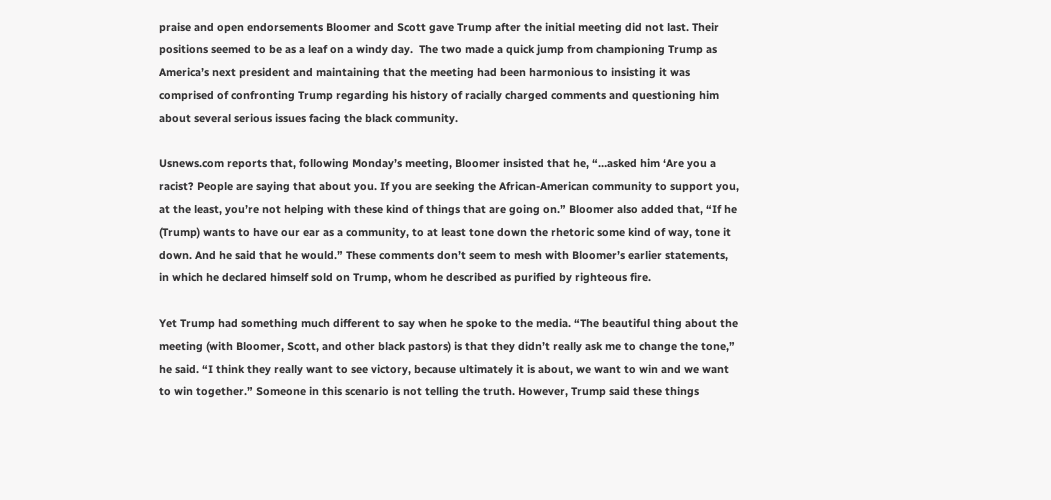praise and open endorsements Bloomer and Scott gave Trump after the initial meeting did not last. Their positions seemed to be as a leaf on a windy day.  The two made a quick jump from championing Trump as America’s next president and maintaining that the meeting had been harmonious to insisting it was comprised of confronting Trump regarding his history of racially charged comments and questioning him about several serious issues facing the black community.

Usnews.com reports that, following Monday’s meeting, Bloomer insisted that he, “…asked him ‘Are you a racist? People are saying that about you. If you are seeking the African-American community to support you, at the least, you’re not helping with these kind of things that are going on.” Bloomer also added that, “If he (Trump) wants to have our ear as a community, to at least tone down the rhetoric some kind of way, tone it down. And he said that he would.” These comments don’t seem to mesh with Bloomer’s earlier statements, in which he declared himself sold on Trump, whom he described as purified by righteous fire.

Yet Trump had something much different to say when he spoke to the media. “The beautiful thing about the meeting (with Bloomer, Scott, and other black pastors) is that they didn’t really ask me to change the tone,” he said. “I think they really want to see victory, because ultimately it is about, we want to win and we want to win together.” Someone in this scenario is not telling the truth. However, Trump said these things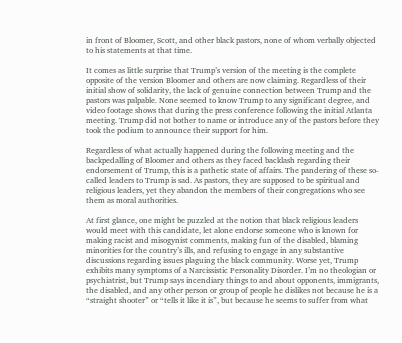in front of Bloomer, Scott, and other black pastors, none of whom verbally objected to his statements at that time.

It comes as little surprise that Trump’s version of the meeting is the complete opposite of the version Bloomer and others are now claiming. Regardless of their initial show of solidarity, the lack of genuine connection between Trump and the pastors was palpable. None seemed to know Trump to any significant degree, and video footage shows that during the press conference following the initial Atlanta meeting. Trump did not bother to name or introduce any of the pastors before they took the podium to announce their support for him.

Regardless of what actually happened during the following meeting and the backpedalling of Bloomer and others as they faced backlash regarding their endorsement of Trump, this is a pathetic state of affairs. The pandering of these so-called leaders to Trump is sad. As pastors, they are supposed to be spiritual and religious leaders, yet they abandon the members of their congregations who see them as moral authorities.

At first glance, one might be puzzled at the notion that black religious leaders would meet with this candidate, let alone endorse someone who is known for making racist and misogynist comments, making fun of the disabled, blaming minorities for the country’s ills, and refusing to engage in any substantive discussions regarding issues plaguing the black community. Worse yet, Trump exhibits many symptoms of a Narcissistic Personality Disorder. I’m no theologian or psychiatrist, but Trump says incendiary things to and about opponents, immigrants, the disabled, and any other person or group of people he dislikes not because he is a “straight shooter” or “tells it like it is”, but because he seems to suffer from what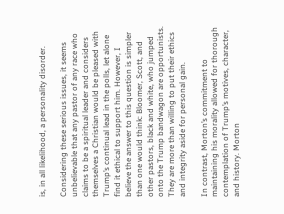is, in all likelihood, a personality disorder.

Considering these serious issues, it seems unbelievable that any pastor of any race who claims to be a spiritual leader and considers themselves a Christian would be pleased with Trump’s continual lead in the polls, let alone find it ethical to support him. However, I believe the answer to this question is simpler than one would think: Bloomer, Scott, and other pastors, black and white, who jumped onto the Trump bandwagon are opportunists. They are more than willing to put their ethics and integrity aside for personal gain.

In contrast, Morton’s commitment to maintaining his morality allowed for thorough contemplation of Trump’s motives, character, and history. Morton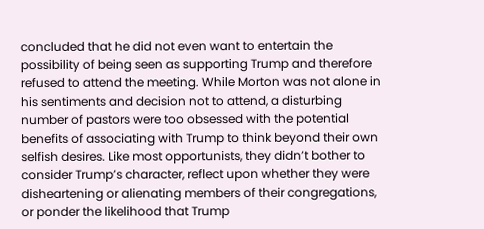concluded that he did not even want to entertain the possibility of being seen as supporting Trump and therefore refused to attend the meeting. While Morton was not alone in his sentiments and decision not to attend, a disturbing number of pastors were too obsessed with the potential benefits of associating with Trump to think beyond their own selfish desires. Like most opportunists, they didn’t bother to consider Trump’s character, reflect upon whether they were disheartening or alienating members of their congregations, or ponder the likelihood that Trump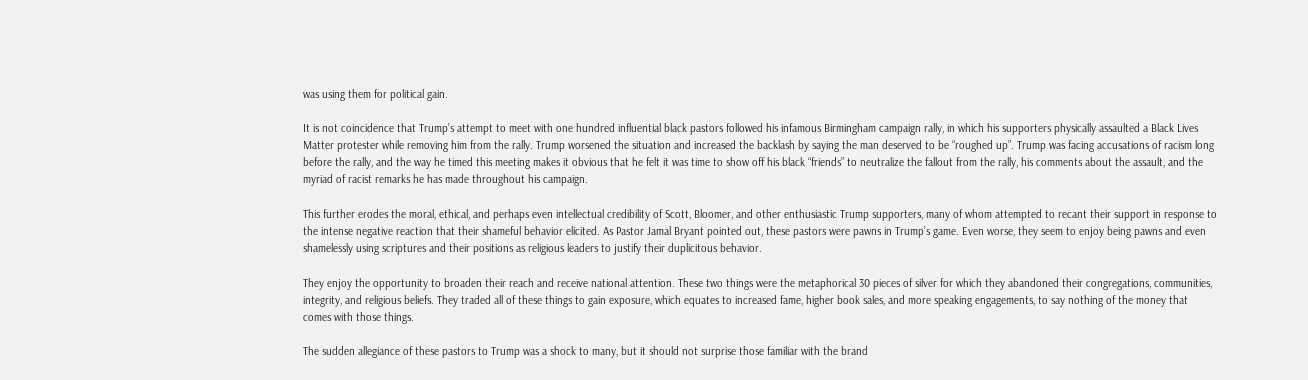was using them for political gain.

It is not coincidence that Trump’s attempt to meet with one hundred influential black pastors followed his infamous Birmingham campaign rally, in which his supporters physically assaulted a Black Lives Matter protester while removing him from the rally. Trump worsened the situation and increased the backlash by saying the man deserved to be “roughed up”. Trump was facing accusations of racism long before the rally, and the way he timed this meeting makes it obvious that he felt it was time to show off his black “friends” to neutralize the fallout from the rally, his comments about the assault, and the myriad of racist remarks he has made throughout his campaign.

This further erodes the moral, ethical, and perhaps even intellectual credibility of Scott, Bloomer, and other enthusiastic Trump supporters, many of whom attempted to recant their support in response to the intense negative reaction that their shameful behavior elicited. As Pastor Jamal Bryant pointed out, these pastors were pawns in Trump’s game. Even worse, they seem to enjoy being pawns and even shamelessly using scriptures and their positions as religious leaders to justify their duplicitous behavior.

They enjoy the opportunity to broaden their reach and receive national attention. These two things were the metaphorical 30 pieces of silver for which they abandoned their congregations, communities, integrity, and religious beliefs. They traded all of these things to gain exposure, which equates to increased fame, higher book sales, and more speaking engagements, to say nothing of the money that comes with those things.

The sudden allegiance of these pastors to Trump was a shock to many, but it should not surprise those familiar with the brand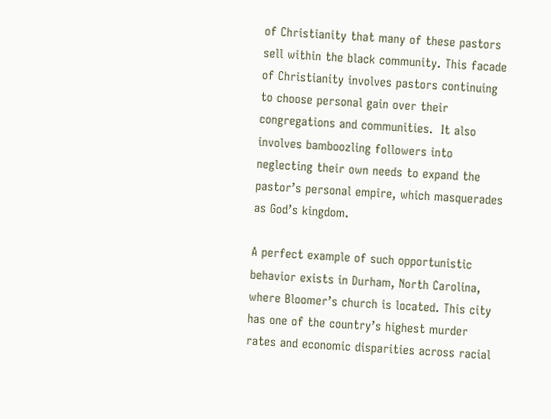of Christianity that many of these pastors sell within the black community. This facade of Christianity involves pastors continuing to choose personal gain over their congregations and communities.  It also involves bamboozling followers into neglecting their own needs to expand the pastor’s personal empire, which masquerades as God’s kingdom.

A perfect example of such opportunistic behavior exists in Durham, North Carolina, where Bloomer’s church is located. This city has one of the country’s highest murder rates and economic disparities across racial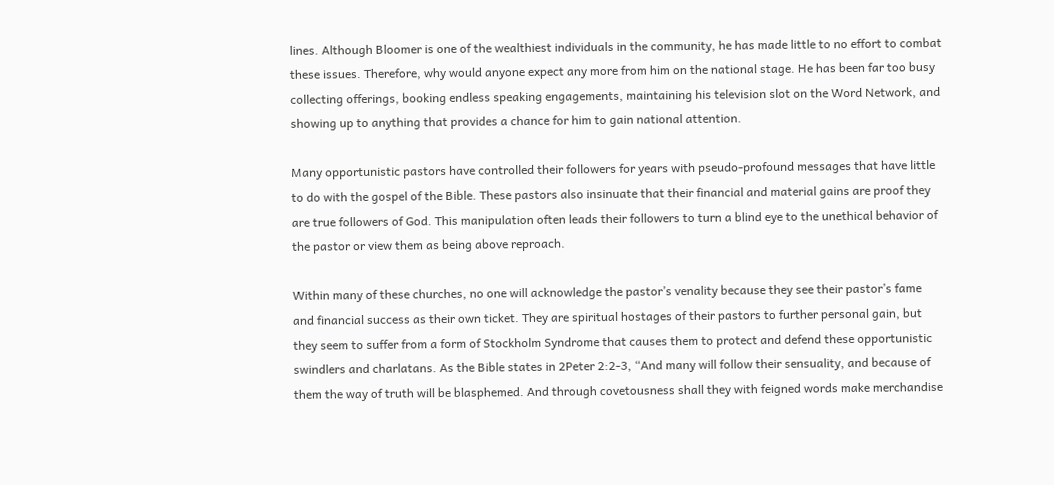lines. Although Bloomer is one of the wealthiest individuals in the community, he has made little to no effort to combat these issues. Therefore, why would anyone expect any more from him on the national stage. He has been far too busy collecting offerings, booking endless speaking engagements, maintaining his television slot on the Word Network, and showing up to anything that provides a chance for him to gain national attention.

Many opportunistic pastors have controlled their followers for years with pseudo-profound messages that have little to do with the gospel of the Bible. These pastors also insinuate that their financial and material gains are proof they are true followers of God. This manipulation often leads their followers to turn a blind eye to the unethical behavior of the pastor or view them as being above reproach.

Within many of these churches, no one will acknowledge the pastor’s venality because they see their pastor’s fame and financial success as their own ticket. They are spiritual hostages of their pastors to further personal gain, but they seem to suffer from a form of Stockholm Syndrome that causes them to protect and defend these opportunistic swindlers and charlatans. As the Bible states in 2Peter 2:2-3, “And many will follow their sensuality, and because of them the way of truth will be blasphemed. And through covetousness shall they with feigned words make merchandise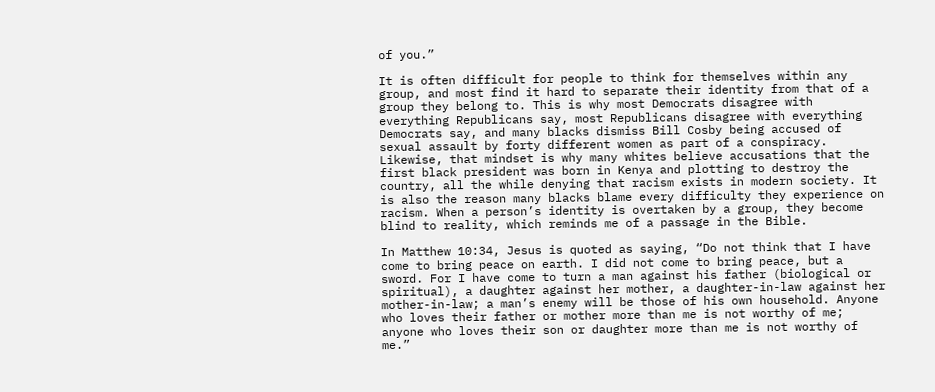of you.”

It is often difficult for people to think for themselves within any group, and most find it hard to separate their identity from that of a group they belong to. This is why most Democrats disagree with everything Republicans say, most Republicans disagree with everything Democrats say, and many blacks dismiss Bill Cosby being accused of sexual assault by forty different women as part of a conspiracy. Likewise, that mindset is why many whites believe accusations that the first black president was born in Kenya and plotting to destroy the country, all the while denying that racism exists in modern society. It is also the reason many blacks blame every difficulty they experience on racism. When a person’s identity is overtaken by a group, they become blind to reality, which reminds me of a passage in the Bible.

In Matthew 10:34, Jesus is quoted as saying, “Do not think that I have come to bring peace on earth. I did not come to bring peace, but a sword. For I have come to turn a man against his father (biological or spiritual), a daughter against her mother, a daughter-in-law against her mother-in-law; a man’s enemy will be those of his own household. Anyone who loves their father or mother more than me is not worthy of me; anyone who loves their son or daughter more than me is not worthy of me.”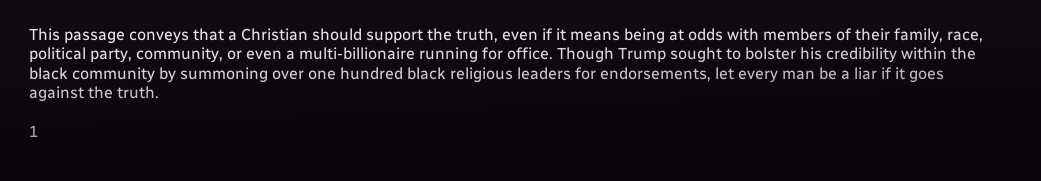This passage conveys that a Christian should support the truth, even if it means being at odds with members of their family, race, political party, community, or even a multi-billionaire running for office. Though Trump sought to bolster his credibility within the black community by summoning over one hundred black religious leaders for endorsements, let every man be a liar if it goes against the truth.

1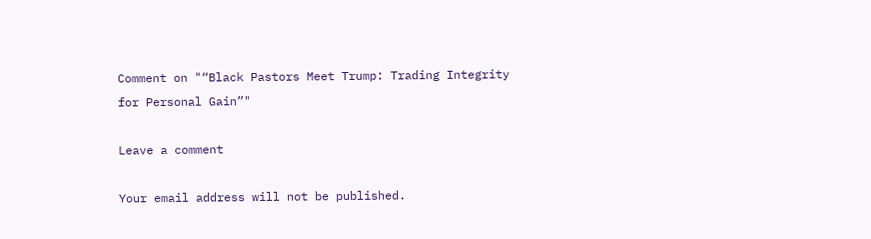Comment on "“Black Pastors Meet Trump: Trading Integrity for Personal Gain”"

Leave a comment

Your email address will not be published.